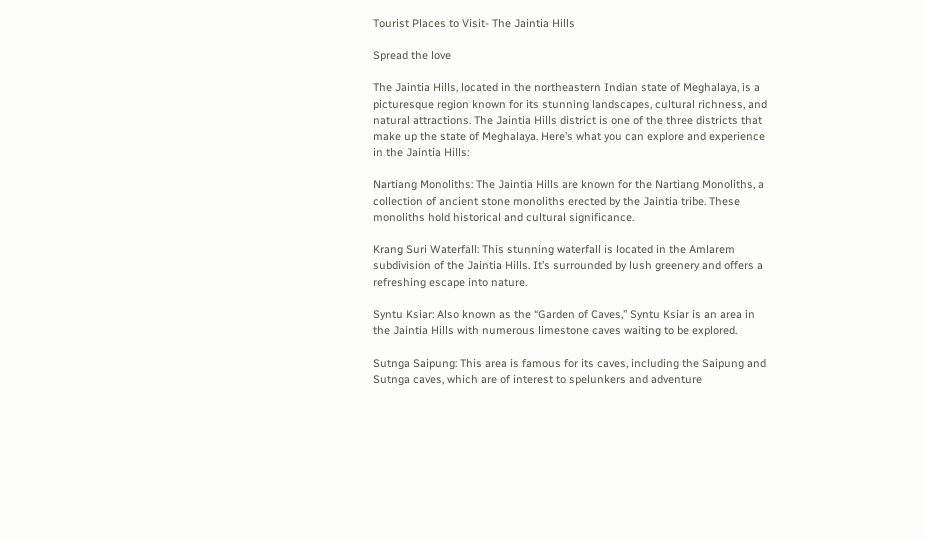Tourist Places to Visit- The Jaintia Hills

Spread the love

The Jaintia Hills, located in the northeastern Indian state of Meghalaya, is a picturesque region known for its stunning landscapes, cultural richness, and natural attractions. The Jaintia Hills district is one of the three districts that make up the state of Meghalaya. Here’s what you can explore and experience in the Jaintia Hills:

Nartiang Monoliths: The Jaintia Hills are known for the Nartiang Monoliths, a collection of ancient stone monoliths erected by the Jaintia tribe. These monoliths hold historical and cultural significance.

Krang Suri Waterfall: This stunning waterfall is located in the Amlarem subdivision of the Jaintia Hills. It’s surrounded by lush greenery and offers a refreshing escape into nature.

Syntu Ksiar: Also known as the “Garden of Caves,” Syntu Ksiar is an area in the Jaintia Hills with numerous limestone caves waiting to be explored.

Sutnga Saipung: This area is famous for its caves, including the Saipung and Sutnga caves, which are of interest to spelunkers and adventure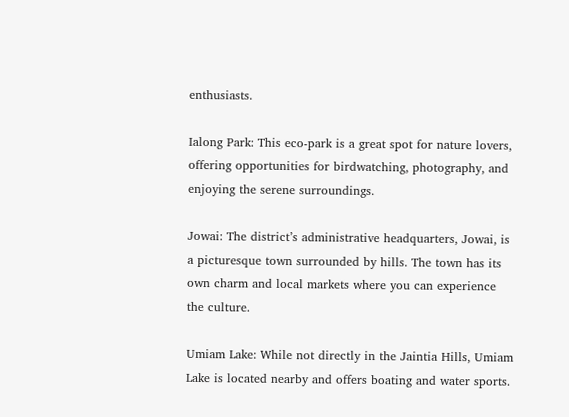enthusiasts.

Ialong Park: This eco-park is a great spot for nature lovers, offering opportunities for birdwatching, photography, and enjoying the serene surroundings.

Jowai: The district’s administrative headquarters, Jowai, is a picturesque town surrounded by hills. The town has its own charm and local markets where you can experience the culture.

Umiam Lake: While not directly in the Jaintia Hills, Umiam Lake is located nearby and offers boating and water sports.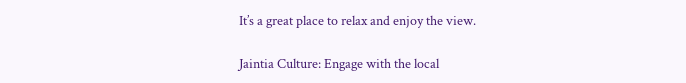It’s a great place to relax and enjoy the view.

Jaintia Culture: Engage with the local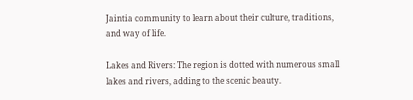Jaintia community to learn about their culture, traditions, and way of life.

Lakes and Rivers: The region is dotted with numerous small lakes and rivers, adding to the scenic beauty.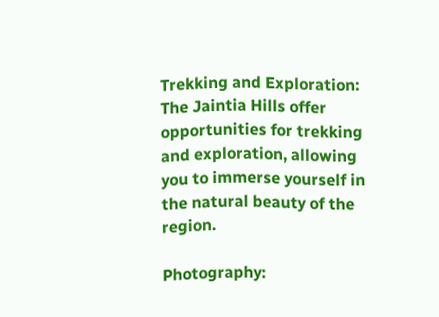Trekking and Exploration: The Jaintia Hills offer opportunities for trekking and exploration, allowing you to immerse yourself in the natural beauty of the region.

Photography: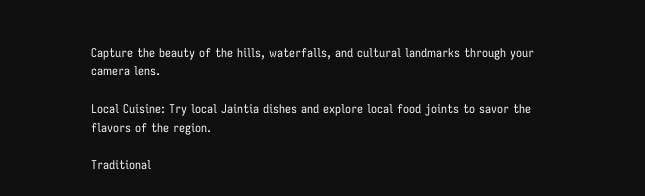Capture the beauty of the hills, waterfalls, and cultural landmarks through your camera lens.

Local Cuisine: Try local Jaintia dishes and explore local food joints to savor the flavors of the region.

Traditional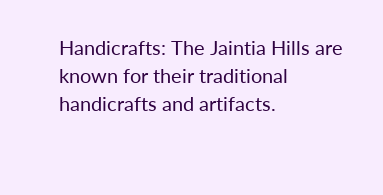Handicrafts: The Jaintia Hills are known for their traditional handicrafts and artifacts.